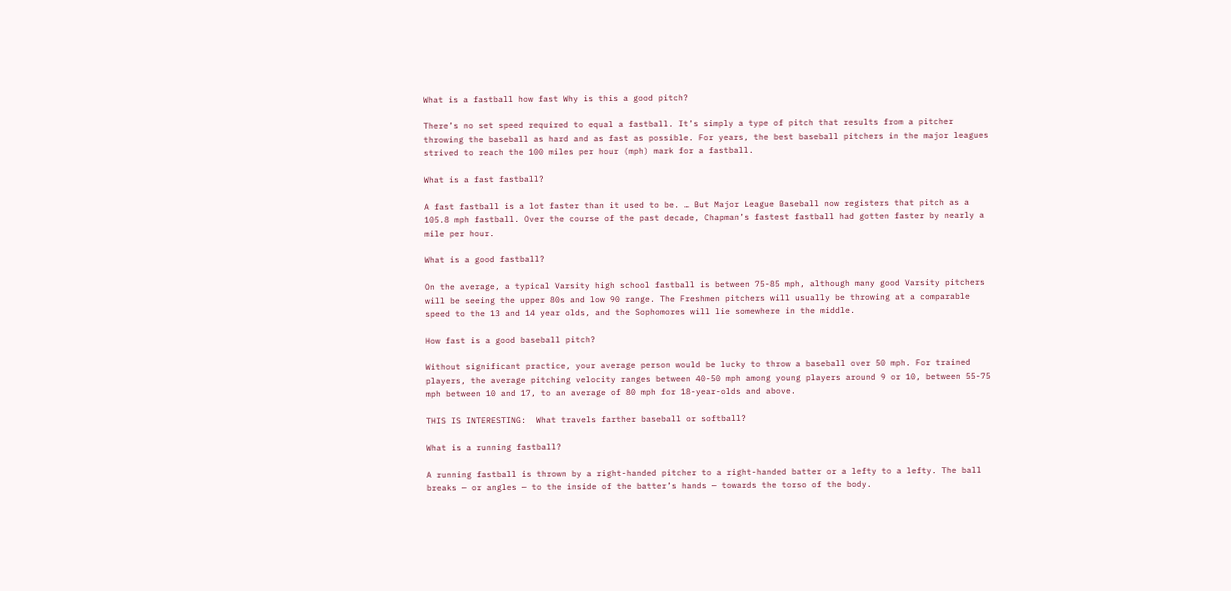What is a fastball how fast Why is this a good pitch?

There’s no set speed required to equal a fastball. It’s simply a type of pitch that results from a pitcher throwing the baseball as hard and as fast as possible. For years, the best baseball pitchers in the major leagues strived to reach the 100 miles per hour (mph) mark for a fastball.

What is a fast fastball?

A fast fastball is a lot faster than it used to be. … But Major League Baseball now registers that pitch as a 105.8 mph fastball. Over the course of the past decade, Chapman’s fastest fastball had gotten faster by nearly a mile per hour.

What is a good fastball?

On the average, a typical Varsity high school fastball is between 75-85 mph, although many good Varsity pitchers will be seeing the upper 80s and low 90 range. The Freshmen pitchers will usually be throwing at a comparable speed to the 13 and 14 year olds, and the Sophomores will lie somewhere in the middle.

How fast is a good baseball pitch?

Without significant practice, your average person would be lucky to throw a baseball over 50 mph. For trained players, the average pitching velocity ranges between 40-50 mph among young players around 9 or 10, between 55-75 mph between 10 and 17, to an average of 80 mph for 18-year-olds and above.

THIS IS INTERESTING:  What travels farther baseball or softball?

What is a running fastball?

A running fastball is thrown by a right-handed pitcher to a right-handed batter or a lefty to a lefty. The ball breaks — or angles — to the inside of the batter’s hands — towards the torso of the body.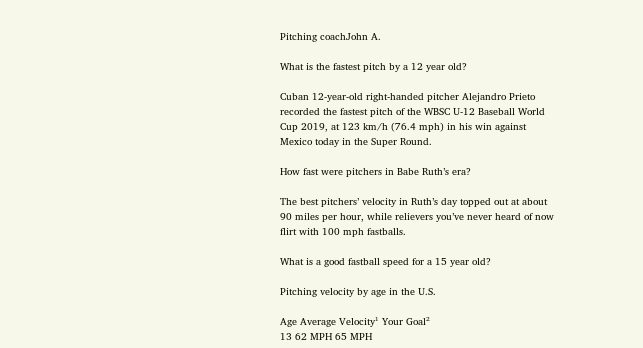Pitching coachJohn A.

What is the fastest pitch by a 12 year old?

Cuban 12-year-old right-handed pitcher Alejandro Prieto recorded the fastest pitch of the WBSC U-12 Baseball World Cup 2019, at 123 km/h (76.4 mph) in his win against Mexico today in the Super Round.

How fast were pitchers in Babe Ruth’s era?

The best pitchers’ velocity in Ruth’s day topped out at about 90 miles per hour, while relievers you’ve never heard of now flirt with 100 mph fastballs.

What is a good fastball speed for a 15 year old?

Pitching velocity by age in the U.S.

Age Average Velocity¹ Your Goal²
13 62 MPH 65 MPH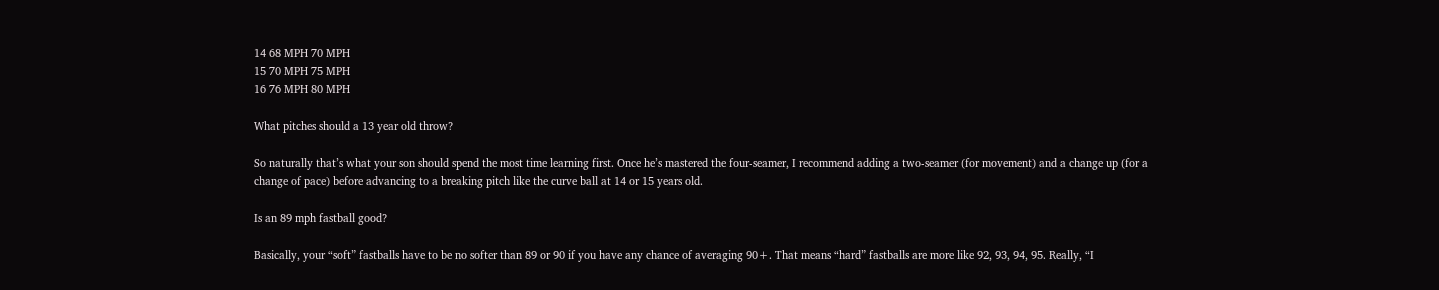14 68 MPH 70 MPH
15 70 MPH 75 MPH
16 76 MPH 80 MPH

What pitches should a 13 year old throw?

So naturally that’s what your son should spend the most time learning first. Once he’s mastered the four-seamer, I recommend adding a two-seamer (for movement) and a change up (for a change of pace) before advancing to a breaking pitch like the curve ball at 14 or 15 years old.

Is an 89 mph fastball good?

Basically, your “soft” fastballs have to be no softer than 89 or 90 if you have any chance of averaging 90+. That means “hard” fastballs are more like 92, 93, 94, 95. Really, “I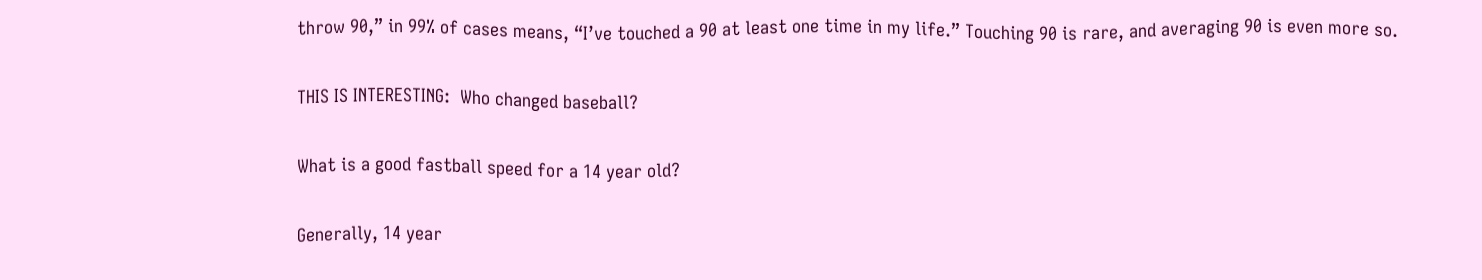throw 90,” in 99% of cases means, “I’ve touched a 90 at least one time in my life.” Touching 90 is rare, and averaging 90 is even more so.

THIS IS INTERESTING:  Who changed baseball?

What is a good fastball speed for a 14 year old?

Generally, 14 year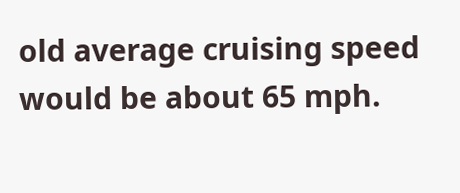old average cruising speed would be about 65 mph.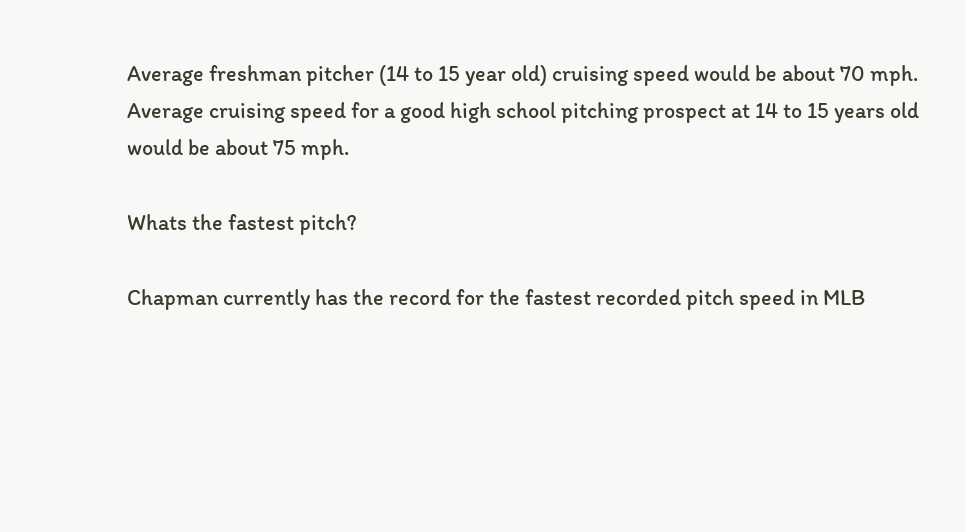Average freshman pitcher (14 to 15 year old) cruising speed would be about 70 mph. Average cruising speed for a good high school pitching prospect at 14 to 15 years old would be about 75 mph.

Whats the fastest pitch?

Chapman currently has the record for the fastest recorded pitch speed in MLB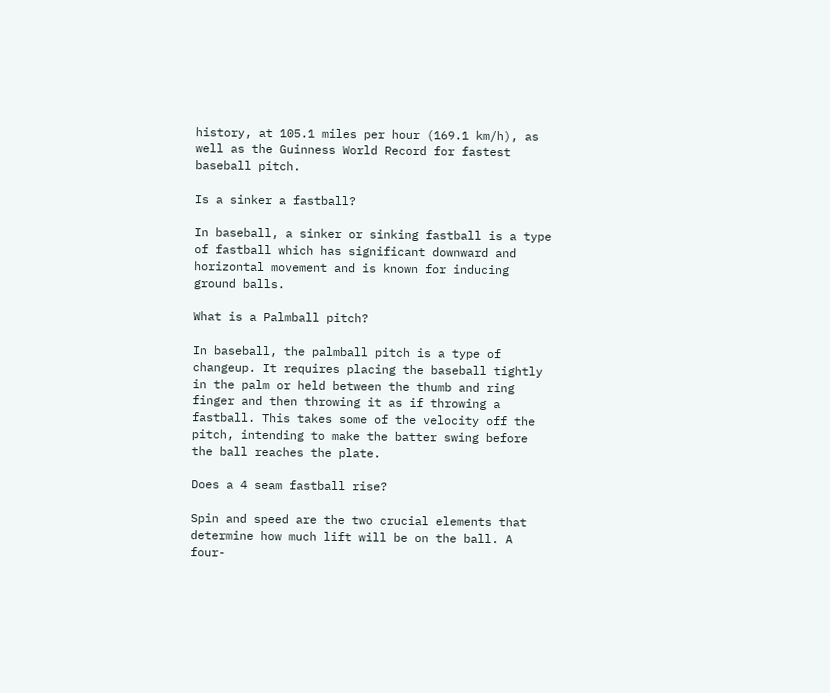history, at 105.1 miles per hour (169.1 km/h), as well as the Guinness World Record for fastest baseball pitch.

Is a sinker a fastball?

In baseball, a sinker or sinking fastball is a type of fastball which has significant downward and horizontal movement and is known for inducing ground balls.

What is a Palmball pitch?

In baseball, the palmball pitch is a type of changeup. It requires placing the baseball tightly in the palm or held between the thumb and ring finger and then throwing it as if throwing a fastball. This takes some of the velocity off the pitch, intending to make the batter swing before the ball reaches the plate.

Does a 4 seam fastball rise?

Spin and speed are the two crucial elements that determine how much lift will be on the ball. A four-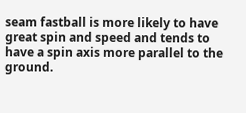seam fastball is more likely to have great spin and speed and tends to have a spin axis more parallel to the ground.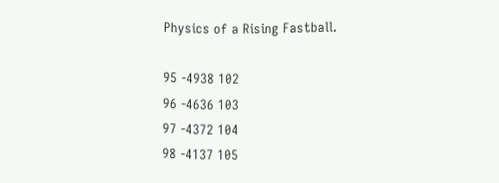Physics of a Rising Fastball.

95 -4938 102
96 -4636 103
97 -4372 104
98 -4137 105